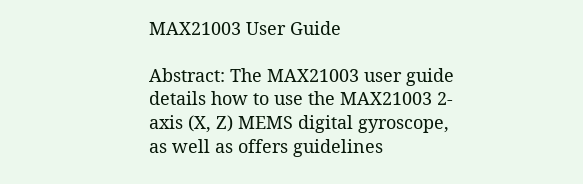MAX21003 User Guide

Abstract: The MAX21003 user guide details how to use the MAX21003 2-axis (X, Z) MEMS digital gyroscope, as well as offers guidelines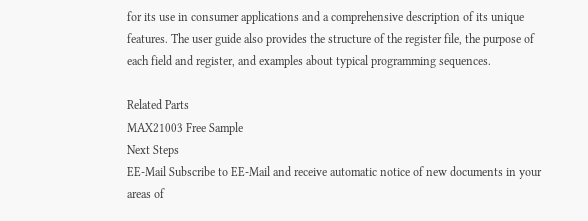for its use in consumer applications and a comprehensive description of its unique features. The user guide also provides the structure of the register file, the purpose of each field and register, and examples about typical programming sequences.

Related Parts
MAX21003 Free Sample
Next Steps
EE-Mail Subscribe to EE-Mail and receive automatic notice of new documents in your areas of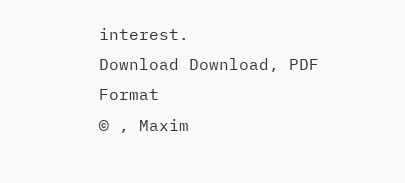interest.
Download Download, PDF Format
© , Maxim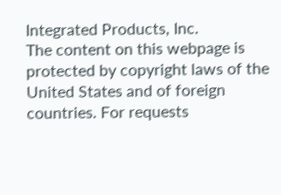Integrated Products, Inc.
The content on this webpage is protected by copyright laws of the United States and of foreign countries. For requests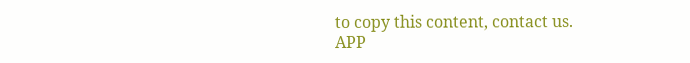to copy this content, contact us.
APP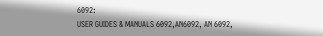6092:
USER GUIDES & MANUALS 6092,AN6092, AN 6092,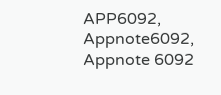APP6092, Appnote6092, Appnote 6092